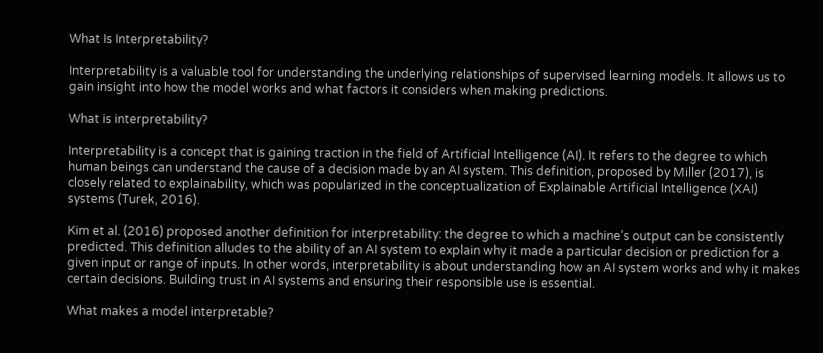What Is Interpretability?

Interpretability is a valuable tool for understanding the underlying relationships of supervised learning models. It allows us to gain insight into how the model works and what factors it considers when making predictions.

What is interpretability?

Interpretability is a concept that is gaining traction in the field of Artificial Intelligence (AI). It refers to the degree to which human beings can understand the cause of a decision made by an AI system. This definition, proposed by Miller (2017), is closely related to explainability, which was popularized in the conceptualization of Explainable Artificial Intelligence (XAI) systems (Turek, 2016).

Kim et al. (2016) proposed another definition for interpretability: the degree to which a machine’s output can be consistently predicted. This definition alludes to the ability of an AI system to explain why it made a particular decision or prediction for a given input or range of inputs. In other words, interpretability is about understanding how an AI system works and why it makes certain decisions. Building trust in AI systems and ensuring their responsible use is essential.

What makes a model interpretable?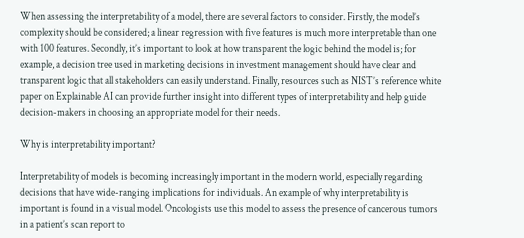When assessing the interpretability of a model, there are several factors to consider. Firstly, the model’s complexity should be considered; a linear regression with five features is much more interpretable than one with 100 features. Secondly, it’s important to look at how transparent the logic behind the model is; for example, a decision tree used in marketing decisions in investment management should have clear and transparent logic that all stakeholders can easily understand. Finally, resources such as NIST’s reference white paper on Explainable AI can provide further insight into different types of interpretability and help guide decision-makers in choosing an appropriate model for their needs.

Why is interpretability important?

Interpretability of models is becoming increasingly important in the modern world, especially regarding decisions that have wide-ranging implications for individuals. An example of why interpretability is important is found in a visual model. Oncologists use this model to assess the presence of cancerous tumors in a patient’s scan report to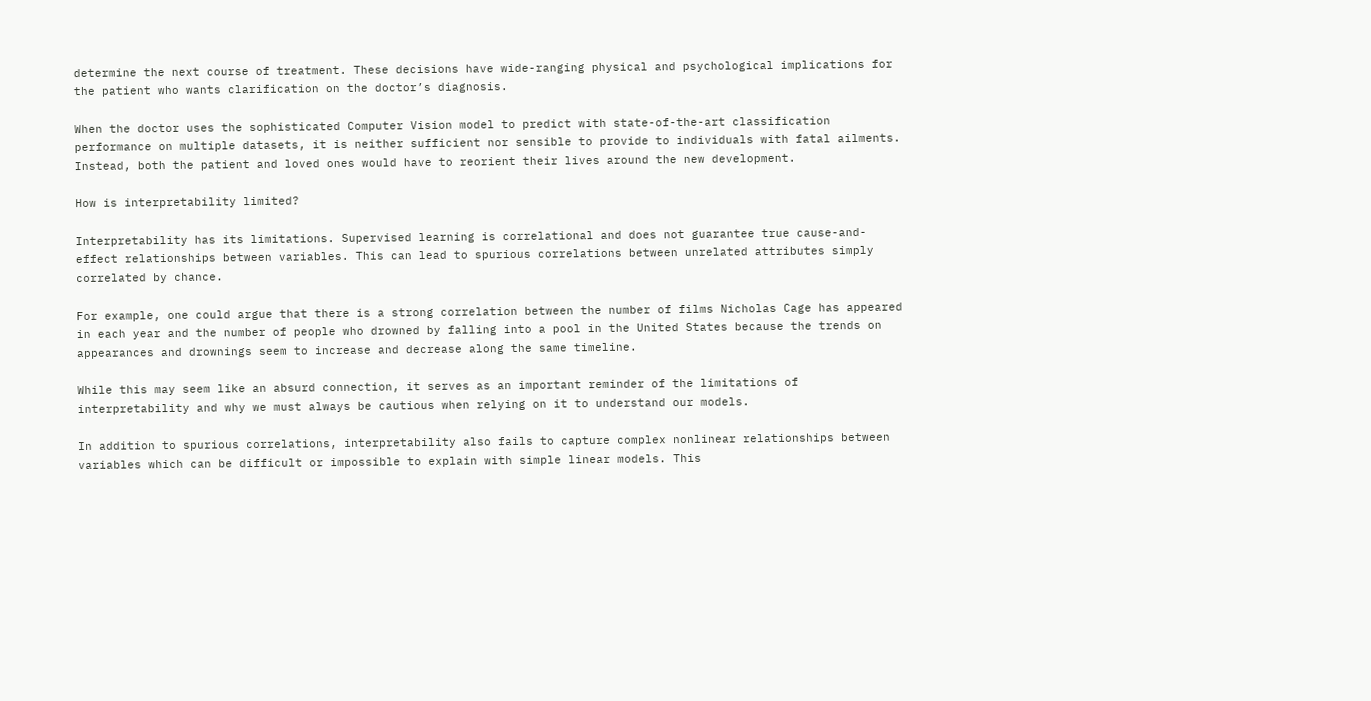determine the next course of treatment. These decisions have wide-ranging physical and psychological implications for the patient who wants clarification on the doctor’s diagnosis.

When the doctor uses the sophisticated Computer Vision model to predict with state-of-the-art classification performance on multiple datasets, it is neither sufficient nor sensible to provide to individuals with fatal ailments. Instead, both the patient and loved ones would have to reorient their lives around the new development.

How is interpretability limited?

Interpretability has its limitations. Supervised learning is correlational and does not guarantee true cause-and-effect relationships between variables. This can lead to spurious correlations between unrelated attributes simply correlated by chance.

For example, one could argue that there is a strong correlation between the number of films Nicholas Cage has appeared in each year and the number of people who drowned by falling into a pool in the United States because the trends on appearances and drownings seem to increase and decrease along the same timeline.

While this may seem like an absurd connection, it serves as an important reminder of the limitations of interpretability and why we must always be cautious when relying on it to understand our models.

In addition to spurious correlations, interpretability also fails to capture complex nonlinear relationships between variables which can be difficult or impossible to explain with simple linear models. This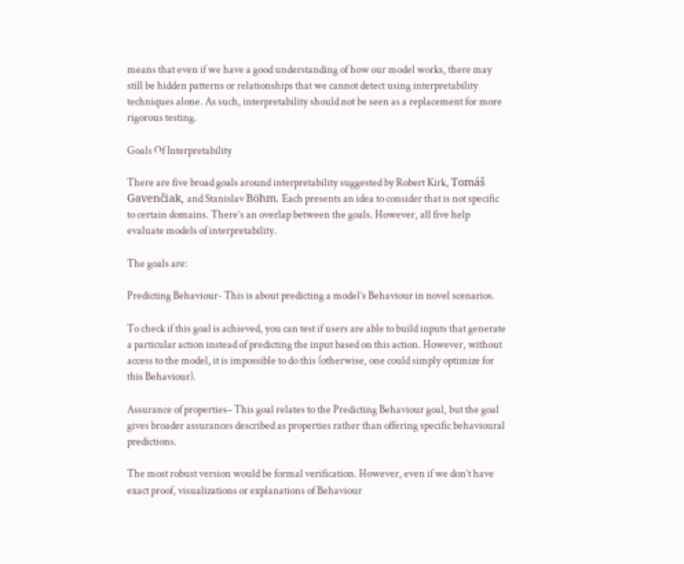means that even if we have a good understanding of how our model works, there may still be hidden patterns or relationships that we cannot detect using interpretability techniques alone. As such, interpretability should not be seen as a replacement for more rigorous testing.

Goals Of Interpretability

There are five broad goals around interpretability suggested by Robert Kirk, Tomáš Gavenčiak, and Stanislav Böhm. Each presents an idea to consider that is not specific to certain domains. There’s an overlap between the goals. However, all five help evaluate models of interpretability.

The goals are:

Predicting Behaviour- This is about predicting a model’s Behaviour in novel scenarios.

To check if this goal is achieved, you can test if users are able to build inputs that generate a particular action instead of predicting the input based on this action. However, without access to the model, it is impossible to do this (otherwise, one could simply optimize for this Behaviour).

Assurance of properties– This goal relates to the Predicting Behaviour goal, but the goal gives broader assurances described as properties rather than offering specific behavioural predictions.

The most robust version would be formal verification. However, even if we don’t have exact proof, visualizations or explanations of Behaviour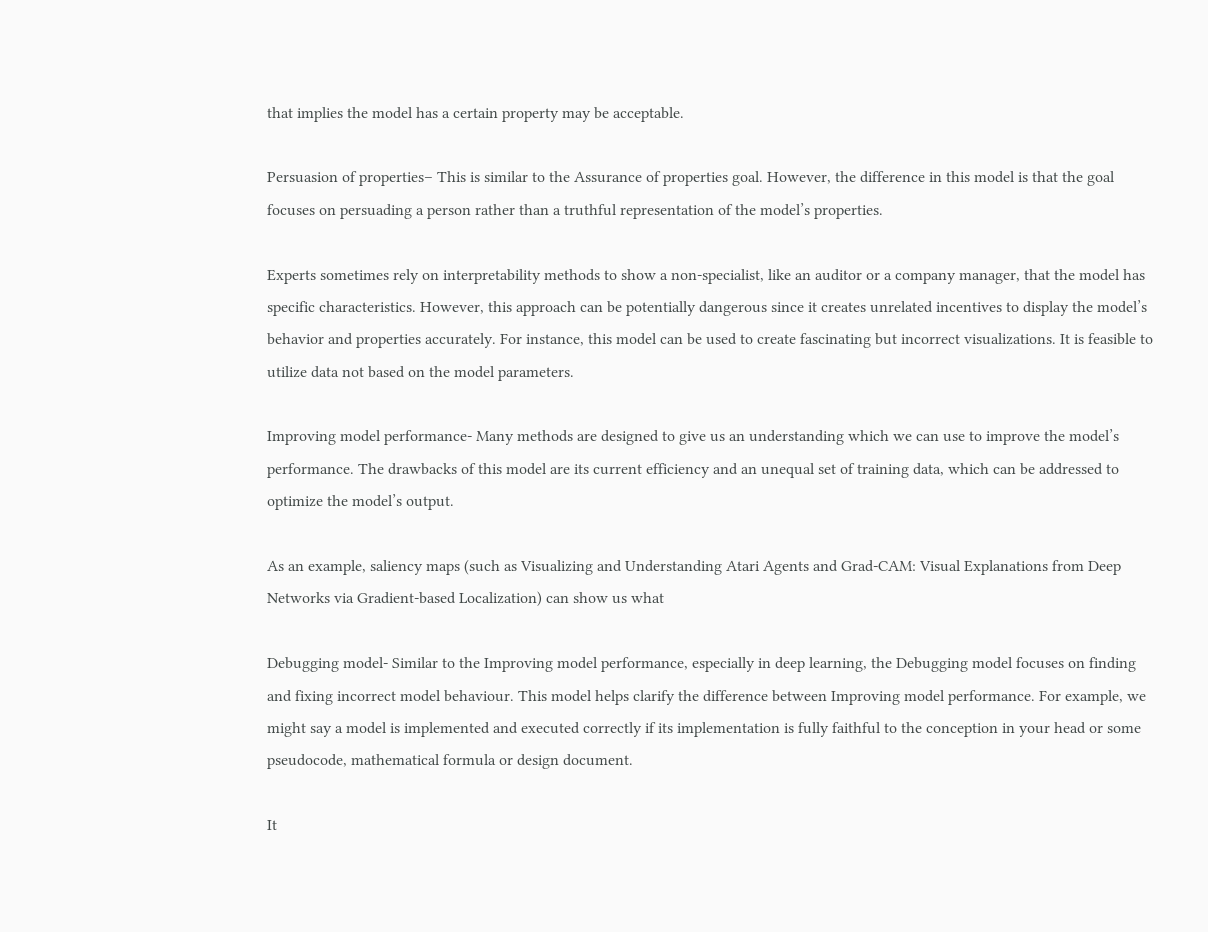that implies the model has a certain property may be acceptable.

Persuasion of properties– This is similar to the Assurance of properties goal. However, the difference in this model is that the goal focuses on persuading a person rather than a truthful representation of the model’s properties.

Experts sometimes rely on interpretability methods to show a non-specialist, like an auditor or a company manager, that the model has specific characteristics. However, this approach can be potentially dangerous since it creates unrelated incentives to display the model’s behavior and properties accurately. For instance, this model can be used to create fascinating but incorrect visualizations. It is feasible to utilize data not based on the model parameters.

Improving model performance- Many methods are designed to give us an understanding which we can use to improve the model’s performance. The drawbacks of this model are its current efficiency and an unequal set of training data, which can be addressed to optimize the model’s output.

As an example, saliency maps (such as Visualizing and Understanding Atari Agents and Grad-CAM: Visual Explanations from Deep Networks via Gradient-based Localization) can show us what

Debugging model- Similar to the Improving model performance, especially in deep learning, the Debugging model focuses on finding and fixing incorrect model behaviour. This model helps clarify the difference between Improving model performance. For example, we might say a model is implemented and executed correctly if its implementation is fully faithful to the conception in your head or some pseudocode, mathematical formula or design document.

It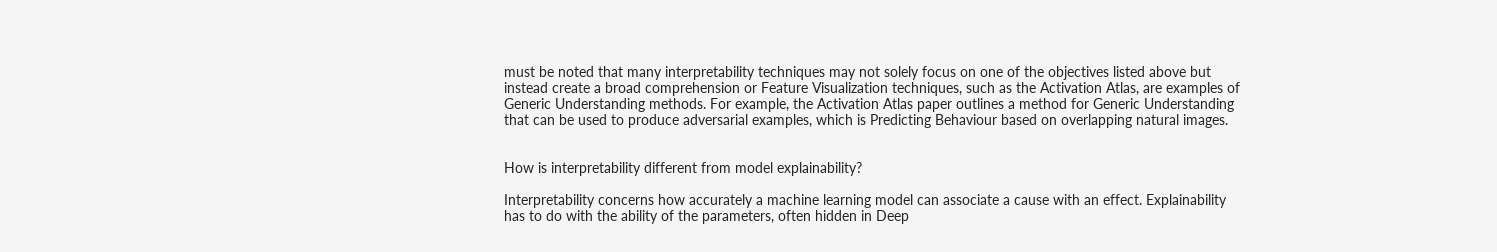must be noted that many interpretability techniques may not solely focus on one of the objectives listed above but instead create a broad comprehension or Feature Visualization techniques, such as the Activation Atlas, are examples of Generic Understanding methods. For example, the Activation Atlas paper outlines a method for Generic Understanding that can be used to produce adversarial examples, which is Predicting Behaviour based on overlapping natural images.


How is interpretability different from model explainability?

Interpretability concerns how accurately a machine learning model can associate a cause with an effect. Explainability has to do with the ability of the parameters, often hidden in Deep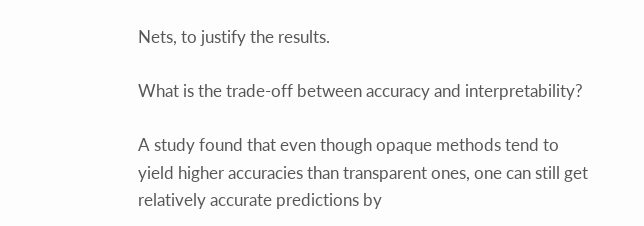Nets, to justify the results.

What is the trade-off between accuracy and interpretability?

A study found that even though opaque methods tend to yield higher accuracies than transparent ones, one can still get relatively accurate predictions by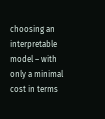choosing an interpretable model – with only a minimal cost in terms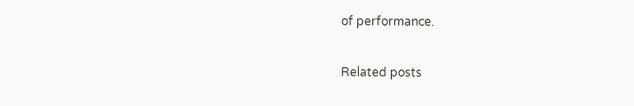of performance.

Related posts